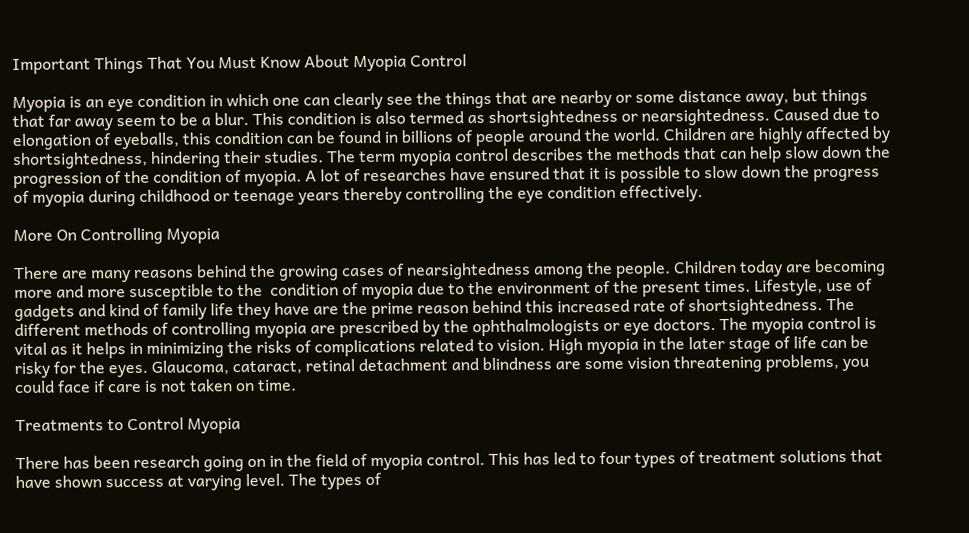Important Things That You Must Know About Myopia Control

Myopia is an eye condition in which one can clearly see the things that are nearby or some distance away, but things that far away seem to be a blur. This condition is also termed as shortsightedness or nearsightedness. Caused due to elongation of eyeballs, this condition can be found in billions of people around the world. Children are highly affected by shortsightedness, hindering their studies. The term myopia control describes the methods that can help slow down the progression of the condition of myopia. A lot of researches have ensured that it is possible to slow down the progress of myopia during childhood or teenage years thereby controlling the eye condition effectively.

More On Controlling Myopia

There are many reasons behind the growing cases of nearsightedness among the people. Children today are becoming more and more susceptible to the  condition of myopia due to the environment of the present times. Lifestyle, use of gadgets and kind of family life they have are the prime reason behind this increased rate of shortsightedness. The different methods of controlling myopia are prescribed by the ophthalmologists or eye doctors. The myopia control is vital as it helps in minimizing the risks of complications related to vision. High myopia in the later stage of life can be risky for the eyes. Glaucoma, cataract, retinal detachment and blindness are some vision threatening problems, you could face if care is not taken on time.

Treatments to Control Myopia

There has been research going on in the field of myopia control. This has led to four types of treatment solutions that have shown success at varying level. The types of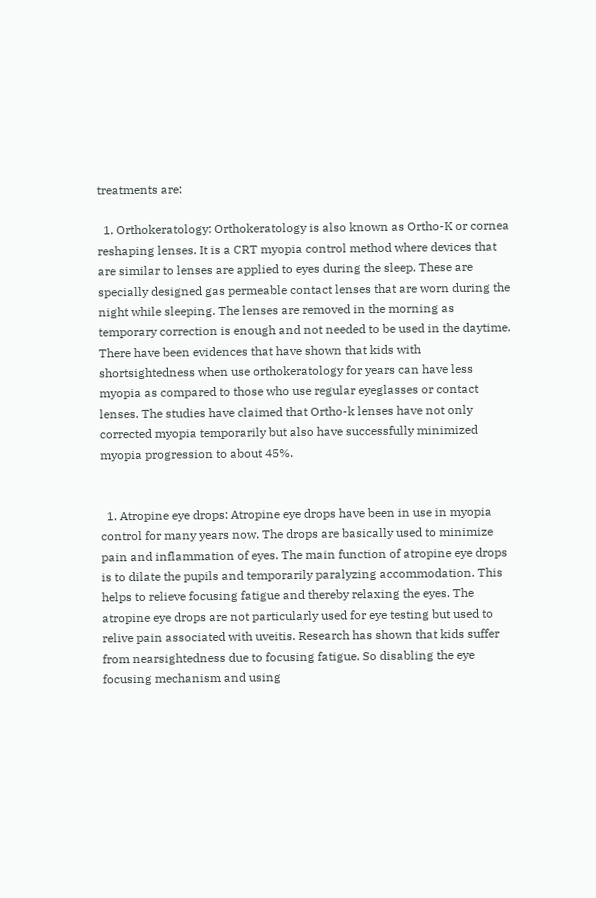treatments are:

  1. Orthokeratology: Orthokeratology is also known as Ortho-K or cornea reshaping lenses. It is a CRT myopia control method where devices that are similar to lenses are applied to eyes during the sleep. These are specially designed gas permeable contact lenses that are worn during the night while sleeping. The lenses are removed in the morning as temporary correction is enough and not needed to be used in the daytime. There have been evidences that have shown that kids with shortsightedness when use orthokeratology for years can have less myopia as compared to those who use regular eyeglasses or contact lenses. The studies have claimed that Ortho-k lenses have not only corrected myopia temporarily but also have successfully minimized myopia progression to about 45%.


  1. Atropine eye drops: Atropine eye drops have been in use in myopia control for many years now. The drops are basically used to minimize pain and inflammation of eyes. The main function of atropine eye drops is to dilate the pupils and temporarily paralyzing accommodation. This helps to relieve focusing fatigue and thereby relaxing the eyes. The atropine eye drops are not particularly used for eye testing but used to relive pain associated with uveitis. Research has shown that kids suffer from nearsightedness due to focusing fatigue. So disabling the eye focusing mechanism and using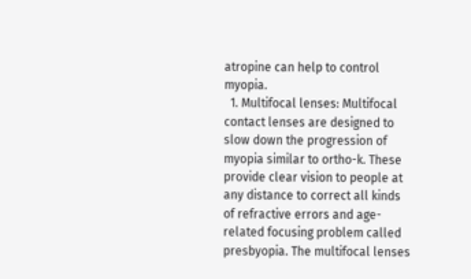atropine can help to control myopia.
  1. Multifocal lenses: Multifocal contact lenses are designed to slow down the progression of myopia similar to ortho-k. These provide clear vision to people at any distance to correct all kinds of refractive errors and age-related focusing problem called presbyopia. The multifocal lenses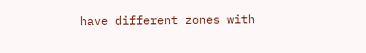have different zones with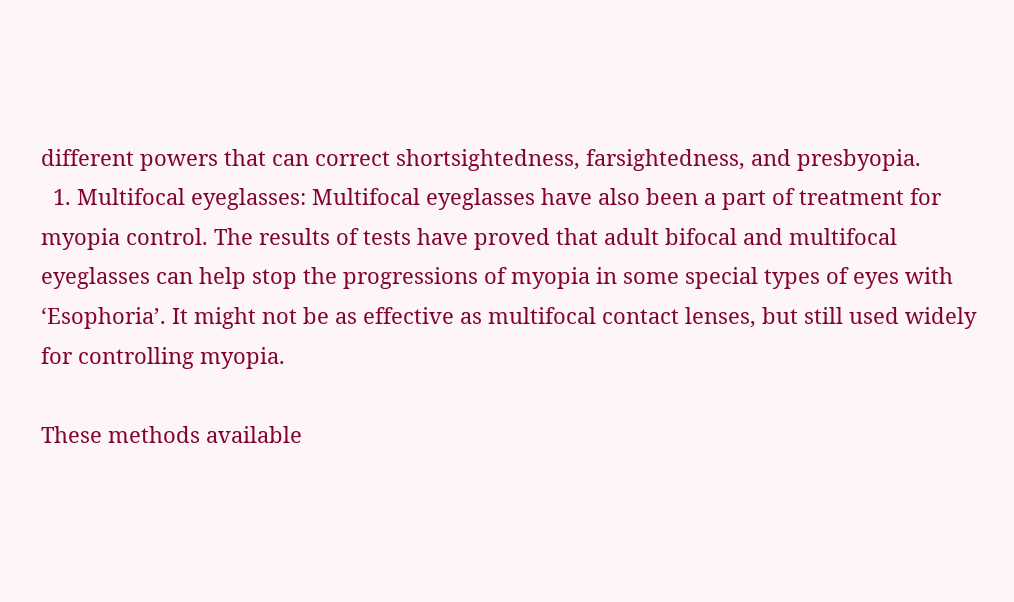different powers that can correct shortsightedness, farsightedness, and presbyopia.
  1. Multifocal eyeglasses: Multifocal eyeglasses have also been a part of treatment for myopia control. The results of tests have proved that adult bifocal and multifocal eyeglasses can help stop the progressions of myopia in some special types of eyes with ‘Esophoria’. It might not be as effective as multifocal contact lenses, but still used widely for controlling myopia.

These methods available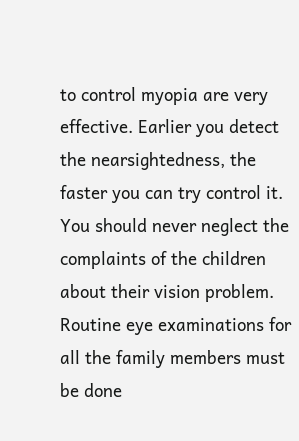to control myopia are very effective. Earlier you detect the nearsightedness, the faster you can try control it. You should never neglect the complaints of the children about their vision problem. Routine eye examinations for all the family members must be done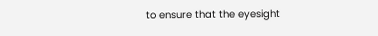to ensure that the eyesight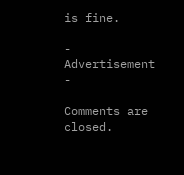is fine.

- Advertisement -

Comments are closed.